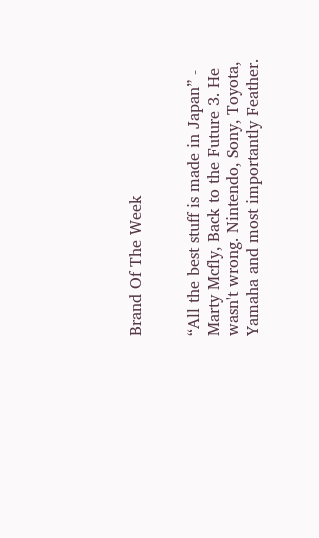Brand Of The Week


“All the best stuff is made in Japan” - Marty Mcfly, Back to the Future 3. He wasn't wrong. Nintendo, Sony, Toyota, Yamaha and most importantly Feather.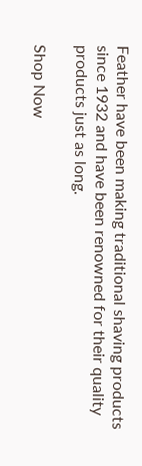Feather have been making traditional shaving products since 1932 and have been renowned for their quality products just as long.

Shop Now